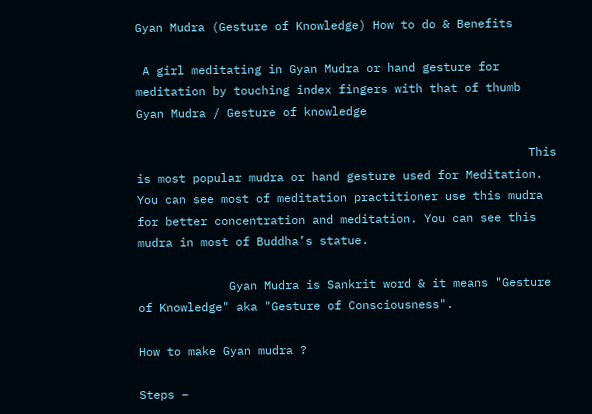Gyan Mudra (Gesture of Knowledge) How to do & Benefits

 A girl meditating in Gyan Mudra or hand gesture for meditation by touching index fingers with that of thumb
Gyan Mudra / Gesture of knowledge

                                                        This is most popular mudra or hand gesture used for Meditation. You can see most of meditation practitioner use this mudra for better concentration and meditation. You can see this mudra in most of Buddha’s statue.

             Gyan Mudra is Sankrit word & it means "Gesture of Knowledge" aka "Gesture of Consciousness".

How to make Gyan mudra ?

Steps –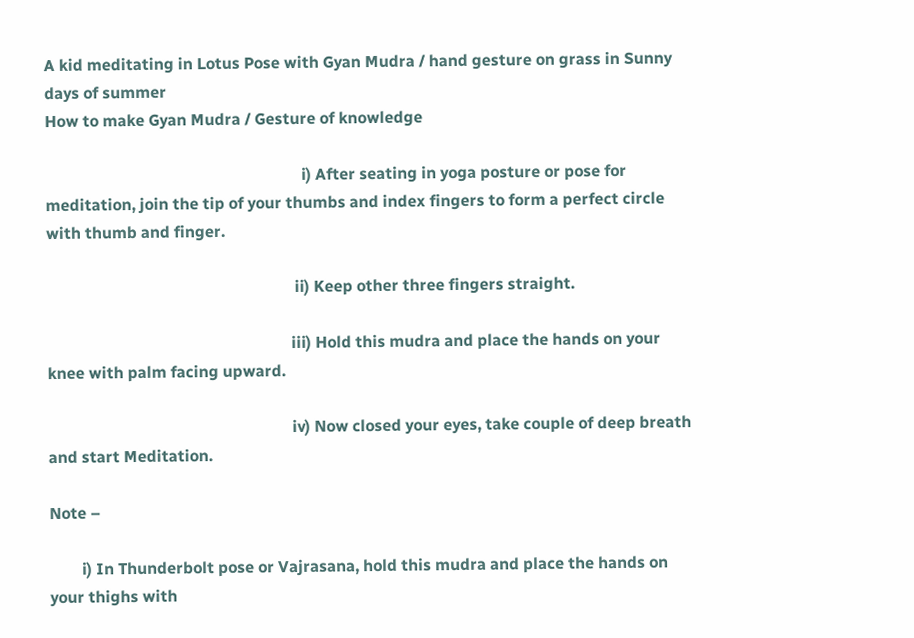A kid meditating in Lotus Pose with Gyan Mudra / hand gesture on grass in Sunny days of summer
How to make Gyan Mudra / Gesture of knowledge

                                                                i) After seating in yoga posture or pose for meditation, join the tip of your thumbs and index fingers to form a perfect circle with thumb and finger.

                                                              ii) Keep other three fingers straight.

                                                             iii) Hold this mudra and place the hands on your knee with palm facing upward.

                                                             iv) Now closed your eyes, take couple of deep breath and start Meditation.

Note –

        i) In Thunderbolt pose or Vajrasana, hold this mudra and place the hands on your thighs with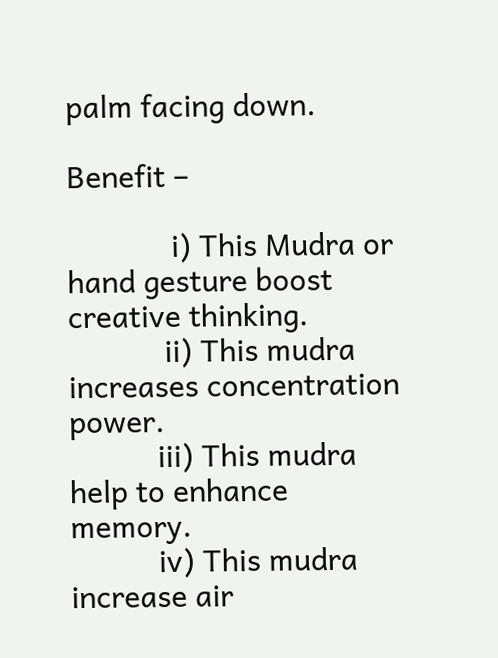palm facing down.

Benefit –

             i) This Mudra or hand gesture boost creative thinking.
            ii) This mudra increases concentration power.
           iii) This mudra help to enhance memory.
           iv) This mudra increase air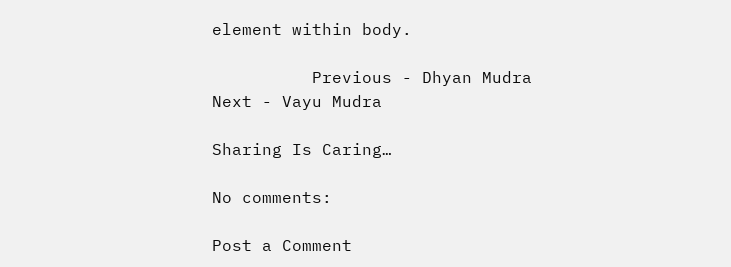element within body.

          Previous - Dhyan Mudra                                                                            Next - Vayu Mudra

Sharing Is Caring…

No comments:

Post a Comment